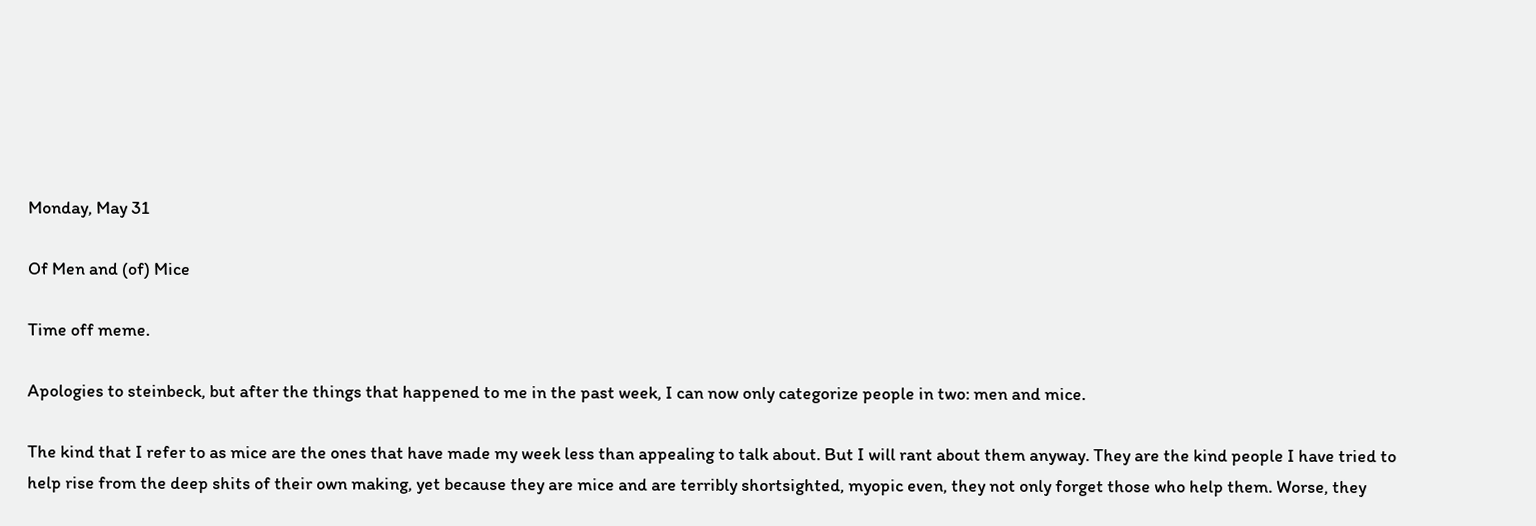Monday, May 31

Of Men and (of) Mice

Time off meme.

Apologies to steinbeck, but after the things that happened to me in the past week, I can now only categorize people in two: men and mice.

The kind that I refer to as mice are the ones that have made my week less than appealing to talk about. But I will rant about them anyway. They are the kind people I have tried to help rise from the deep shits of their own making, yet because they are mice and are terribly shortsighted, myopic even, they not only forget those who help them. Worse, they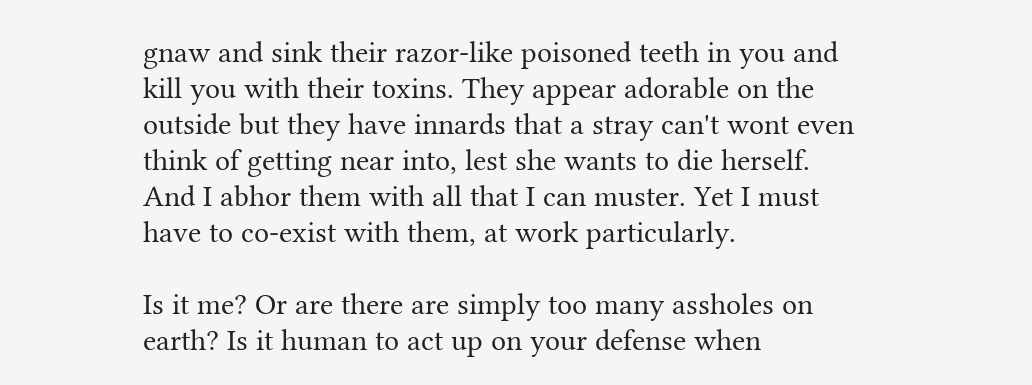gnaw and sink their razor-like poisoned teeth in you and kill you with their toxins. They appear adorable on the outside but they have innards that a stray can't wont even think of getting near into, lest she wants to die herself. And I abhor them with all that I can muster. Yet I must have to co-exist with them, at work particularly.

Is it me? Or are there are simply too many assholes on earth? Is it human to act up on your defense when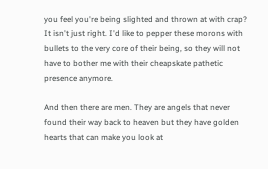you feel you're being slighted and thrown at with crap? It isn't just right. I'd like to pepper these morons with bullets to the very core of their being, so they will not have to bother me with their cheapskate pathetic presence anymore.

And then there are men. They are angels that never found their way back to heaven but they have golden hearts that can make you look at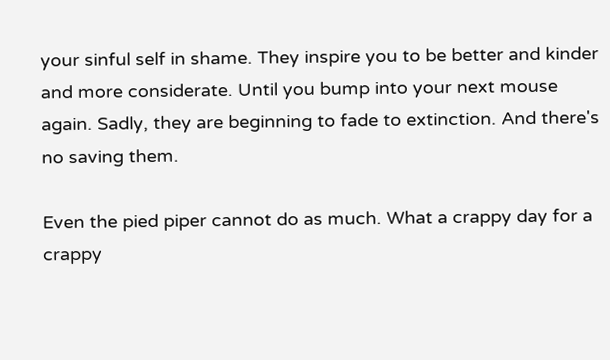your sinful self in shame. They inspire you to be better and kinder and more considerate. Until you bump into your next mouse again. Sadly, they are beginning to fade to extinction. And there's no saving them.

Even the pied piper cannot do as much. What a crappy day for a crappy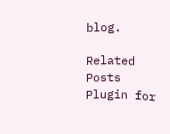blog.

Related Posts Plugin for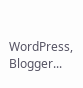WordPress, Blogger...